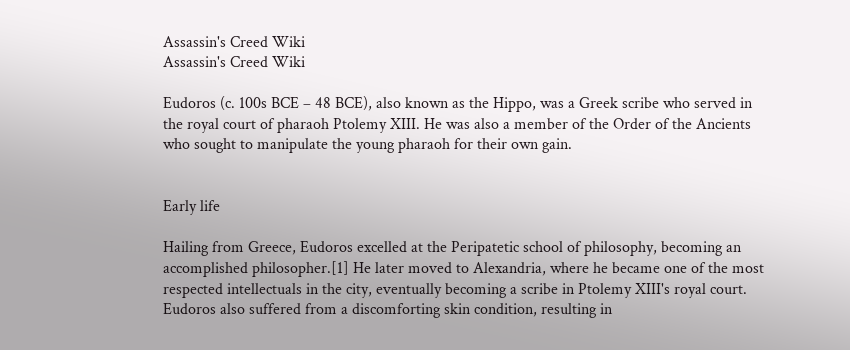Assassin's Creed Wiki
Assassin's Creed Wiki

Eudoros (c. 100s BCE – 48 BCE), also known as the Hippo, was a Greek scribe who served in the royal court of pharaoh Ptolemy XIII. He was also a member of the Order of the Ancients who sought to manipulate the young pharaoh for their own gain.


Early life

Hailing from Greece, Eudoros excelled at the Peripatetic school of philosophy, becoming an accomplished philosopher.[1] He later moved to Alexandria, where he became one of the most respected intellectuals in the city, eventually becoming a scribe in Ptolemy XIII's royal court. Eudoros also suffered from a discomforting skin condition, resulting in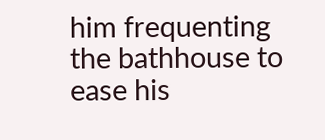him frequenting the bathhouse to ease his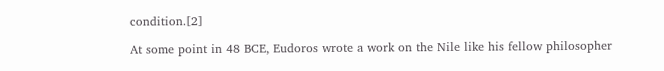condition.[2]

At some point in 48 BCE, Eudoros wrote a work on the Nile like his fellow philosopher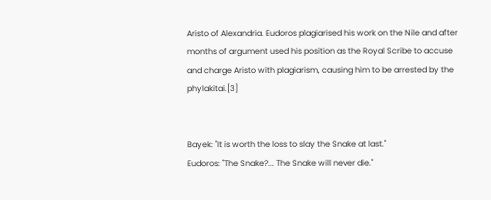Aristo of Alexandria. Eudoros plagiarised his work on the Nile and after months of argument used his position as the Royal Scribe to accuse and charge Aristo with plagiarism, causing him to be arrested by the phylakitai.[3]


Bayek: "It is worth the loss to slay the Snake at last."
Eudoros: "The Snake?... The Snake will never die."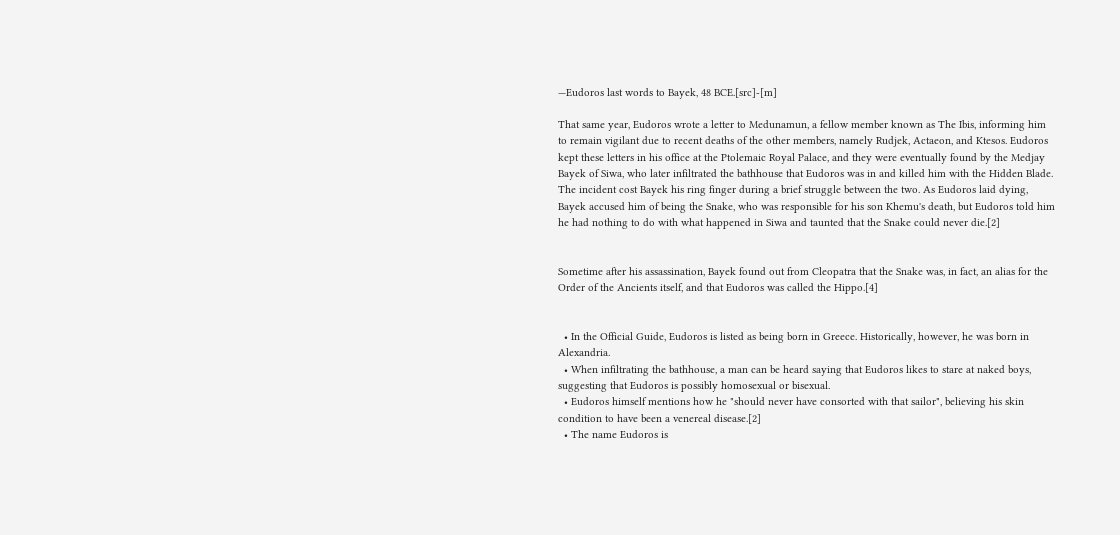—Eudoros last words to Bayek, 48 BCE.[src]-[m]

That same year, Eudoros wrote a letter to Medunamun, a fellow member known as The Ibis, informing him to remain vigilant due to recent deaths of the other members, namely Rudjek, Actaeon, and Ktesos. Eudoros kept these letters in his office at the Ptolemaic Royal Palace, and they were eventually found by the Medjay Bayek of Siwa, who later infiltrated the bathhouse that Eudoros was in and killed him with the Hidden Blade. The incident cost Bayek his ring finger during a brief struggle between the two. As Eudoros laid dying, Bayek accused him of being the Snake, who was responsible for his son Khemu's death, but Eudoros told him he had nothing to do with what happened in Siwa and taunted that the Snake could never die.[2]


Sometime after his assassination, Bayek found out from Cleopatra that the Snake was, in fact, an alias for the Order of the Ancients itself, and that Eudoros was called the Hippo.[4]


  • In the Official Guide, Eudoros is listed as being born in Greece. Historically, however, he was born in Alexandria.
  • When infiltrating the bathhouse, a man can be heard saying that Eudoros likes to stare at naked boys, suggesting that Eudoros is possibly homosexual or bisexual.
  • Eudoros himself mentions how he "should never have consorted with that sailor", believing his skin condition to have been a venereal disease.[2]
  • The name Eudoros is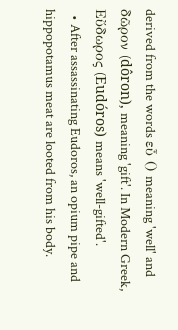derived from the words εὖ () meaning 'well' and δῶρον (dôron), meaning 'gift'. In Modern Greek, Εὔδωρος (Eudóros) means 'well-gifted'.
  • After assassinating Eudoros, an opium pipe and hippopotamus meat are looted from his body.